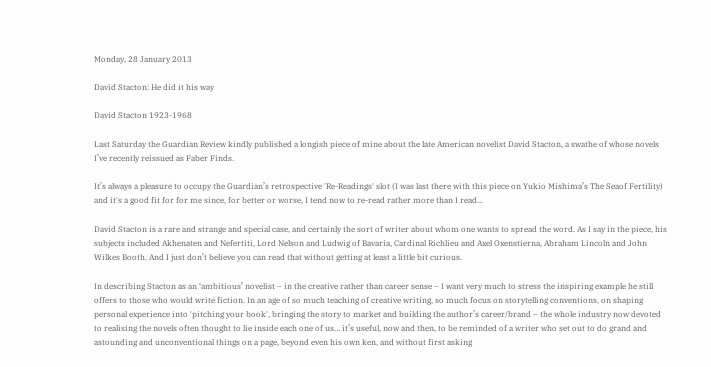Monday, 28 January 2013

David Stacton: He did it his way

David Stacton 1923-1968

Last Saturday the Guardian Review kindly published a longish piece of mine about the late American novelist David Stacton, a swathe of whose novels I’ve recently reissued as Faber Finds.

It’s always a pleasure to occupy the Guardian’s retrospective 'Re-Readings' slot (I was last there with this piece on Yukio Mishima’s The Seaof Fertility) and it's a good fit for for me since, for better or worse, I tend now to re-read rather more than I read...

David Stacton is a rare and strange and special case, and certainly the sort of writer about whom one wants to spread the word. As I say in the piece, his subjects included Akhenaten and Nefertiti, Lord Nelson and Ludwig of Bavaria, Cardinal Richlieu and Axel Oxenstierna, Abraham Lincoln and John Wilkes Booth. And I just don’t believe you can read that without getting at least a little bit curious.

In describing Stacton as an ‘ambitious’ novelist – in the creative rather than career sense – I want very much to stress the inspiring example he still offers to those who would write fiction. In an age of so much teaching of creative writing, so much focus on storytelling conventions, on shaping personal experience into 'pitching your book', bringing the story to market and building the author’s career/brand – the whole industry now devoted to realising the novels often thought to lie inside each one of us… it’s useful, now and then, to be reminded of a writer who set out to do grand and astounding and unconventional things on a page, beyond even his own ken, and without first asking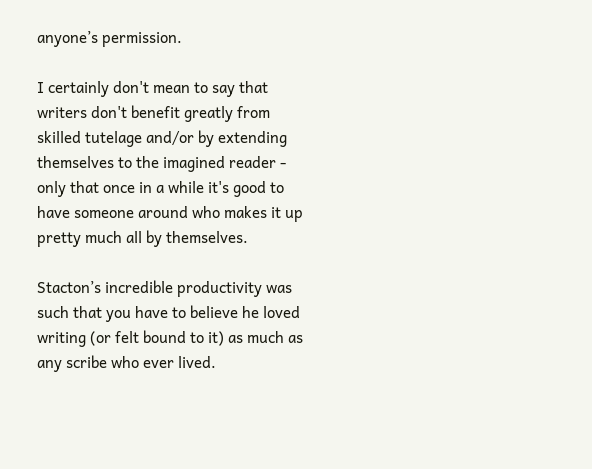anyone’s permission.

I certainly don't mean to say that writers don't benefit greatly from skilled tutelage and/or by extending themselves to the imagined reader - only that once in a while it's good to have someone around who makes it up pretty much all by themselves.

Stacton’s incredible productivity was such that you have to believe he loved writing (or felt bound to it) as much as any scribe who ever lived.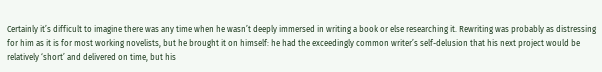Certainly it’s difficult to imagine there was any time when he wasn’t deeply immersed in writing a book or else researching it. Rewriting was probably as distressing for him as it is for most working novelists, but he brought it on himself: he had the exceedingly common writer’s self-delusion that his next project would be relatively ‘short’ and delivered on time, but his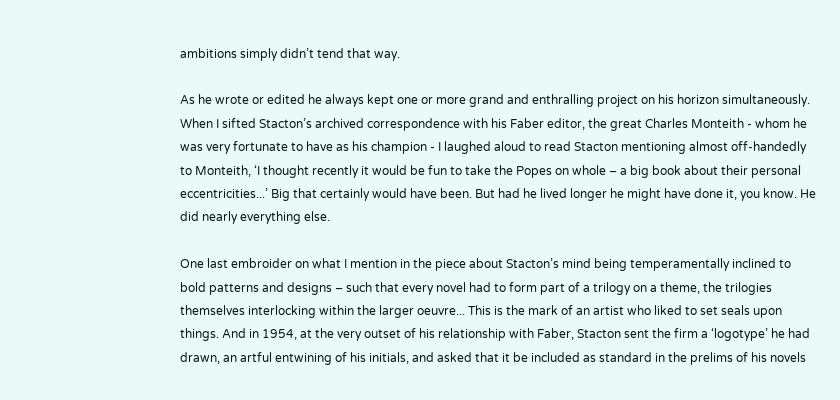ambitions simply didn’t tend that way.

As he wrote or edited he always kept one or more grand and enthralling project on his horizon simultaneously. When I sifted Stacton’s archived correspondence with his Faber editor, the great Charles Monteith - whom he was very fortunate to have as his champion - I laughed aloud to read Stacton mentioning almost off-handedly to Monteith, ‘I thought recently it would be fun to take the Popes on whole – a big book about their personal eccentricities...’ Big that certainly would have been. But had he lived longer he might have done it, you know. He did nearly everything else.

One last embroider on what I mention in the piece about Stacton’s mind being temperamentally inclined to bold patterns and designs – such that every novel had to form part of a trilogy on a theme, the trilogies themselves interlocking within the larger oeuvre... This is the mark of an artist who liked to set seals upon things. And in 1954, at the very outset of his relationship with Faber, Stacton sent the firm a ‘logotype’ he had drawn, an artful entwining of his initials, and asked that it be included as standard in the prelims of his novels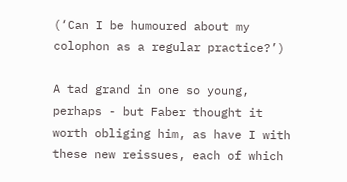(‘Can I be humoured about my colophon as a regular practice?’)

A tad grand in one so young, perhaps - but Faber thought it worth obliging him, as have I with these new reissues, each of which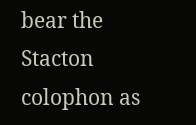bear the Stacton colophon as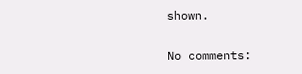shown.

No comments: